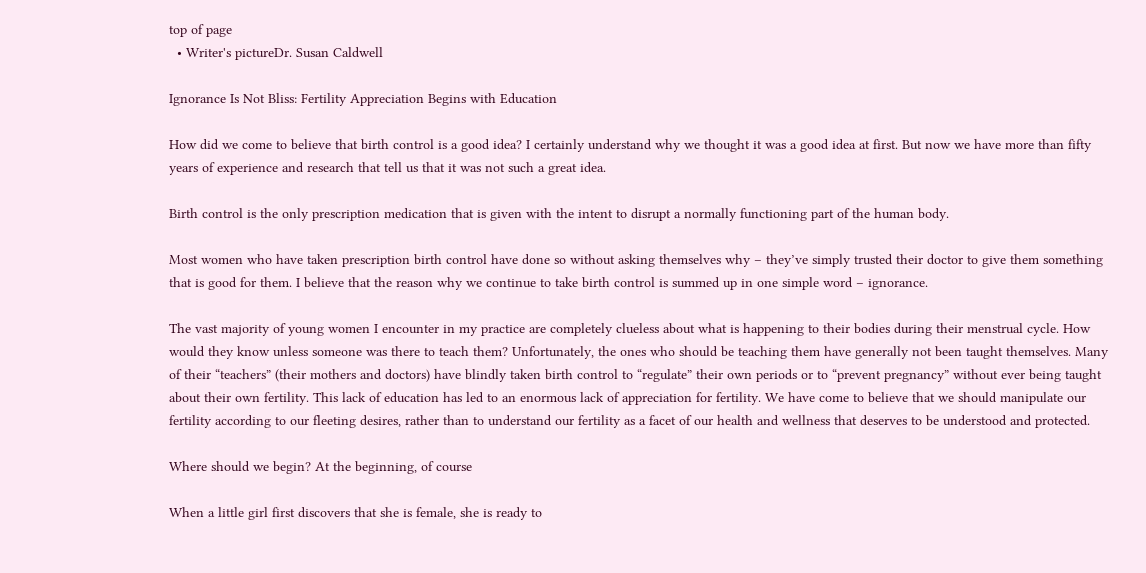top of page
  • Writer's pictureDr. Susan Caldwell

Ignorance Is Not Bliss: Fertility Appreciation Begins with Education

How did we come to believe that birth control is a good idea? I certainly understand why we thought it was a good idea at first. But now we have more than fifty years of experience and research that tell us that it was not such a great idea.

Birth control is the only prescription medication that is given with the intent to disrupt a normally functioning part of the human body.

Most women who have taken prescription birth control have done so without asking themselves why – they’ve simply trusted their doctor to give them something that is good for them. I believe that the reason why we continue to take birth control is summed up in one simple word – ignorance.

The vast majority of young women I encounter in my practice are completely clueless about what is happening to their bodies during their menstrual cycle. How would they know unless someone was there to teach them? Unfortunately, the ones who should be teaching them have generally not been taught themselves. Many of their “teachers” (their mothers and doctors) have blindly taken birth control to “regulate” their own periods or to “prevent pregnancy” without ever being taught about their own fertility. This lack of education has led to an enormous lack of appreciation for fertility. We have come to believe that we should manipulate our fertility according to our fleeting desires, rather than to understand our fertility as a facet of our health and wellness that deserves to be understood and protected.

Where should we begin? At the beginning, of course

When a little girl first discovers that she is female, she is ready to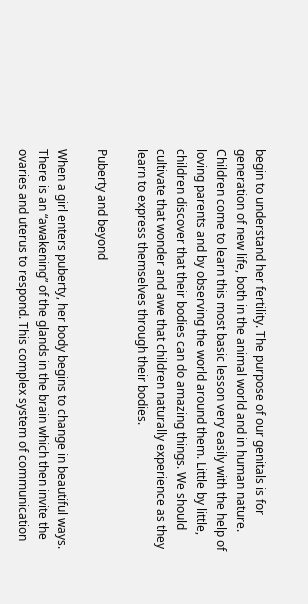begin to understand her fertility. The purpose of our genitals is for generation of new life, both in the animal world and in human nature. Children come to learn this most basic lesson very easily with the help of loving parents and by observing the world around them. Little by little, children discover that their bodies can do amazing things. We should cultivate that wonder and awe that children naturally experience as they learn to express themselves through their bodies.

Puberty and beyond

When a girl enters puberty, her body begins to change in beautiful ways. There is an “awakening” of the glands in the brain which then invite the ovaries and uterus to respond. This complex system of communication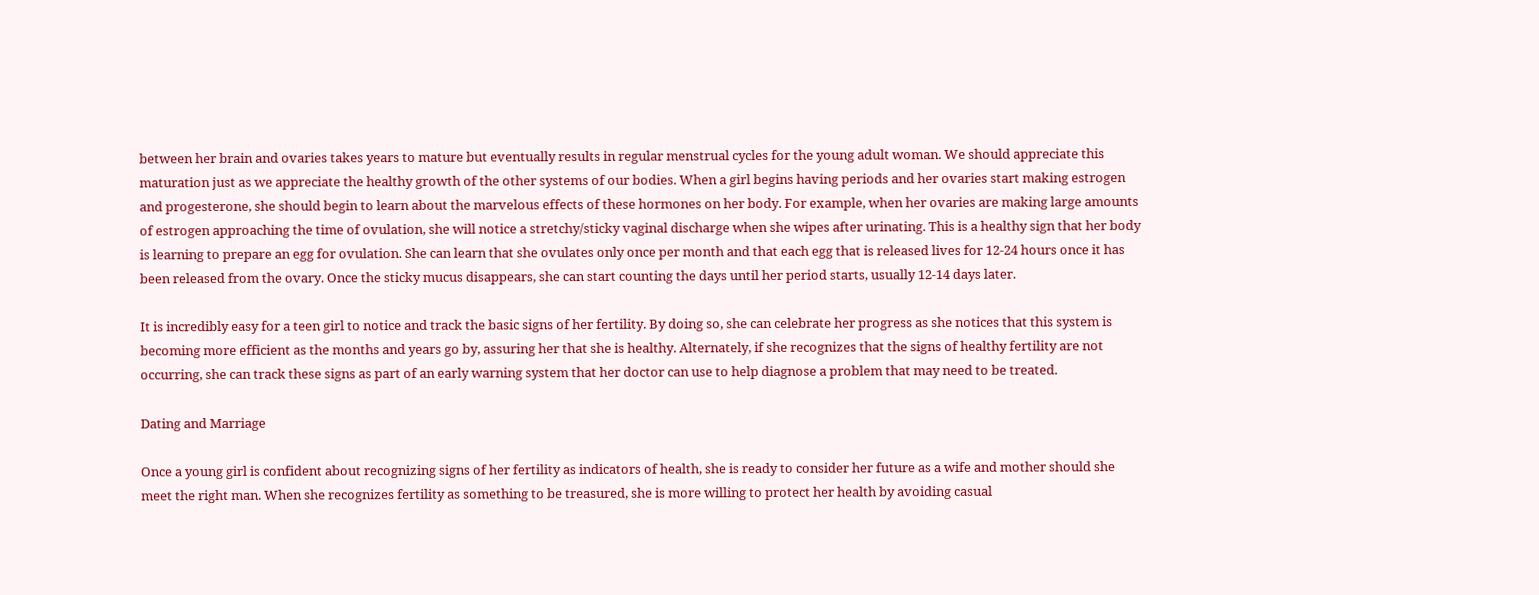between her brain and ovaries takes years to mature but eventually results in regular menstrual cycles for the young adult woman. We should appreciate this maturation just as we appreciate the healthy growth of the other systems of our bodies. When a girl begins having periods and her ovaries start making estrogen and progesterone, she should begin to learn about the marvelous effects of these hormones on her body. For example, when her ovaries are making large amounts of estrogen approaching the time of ovulation, she will notice a stretchy/sticky vaginal discharge when she wipes after urinating. This is a healthy sign that her body is learning to prepare an egg for ovulation. She can learn that she ovulates only once per month and that each egg that is released lives for 12-24 hours once it has been released from the ovary. Once the sticky mucus disappears, she can start counting the days until her period starts, usually 12-14 days later.

It is incredibly easy for a teen girl to notice and track the basic signs of her fertility. By doing so, she can celebrate her progress as she notices that this system is becoming more efficient as the months and years go by, assuring her that she is healthy. Alternately, if she recognizes that the signs of healthy fertility are not occurring, she can track these signs as part of an early warning system that her doctor can use to help diagnose a problem that may need to be treated.

Dating and Marriage

Once a young girl is confident about recognizing signs of her fertility as indicators of health, she is ready to consider her future as a wife and mother should she meet the right man. When she recognizes fertility as something to be treasured, she is more willing to protect her health by avoiding casual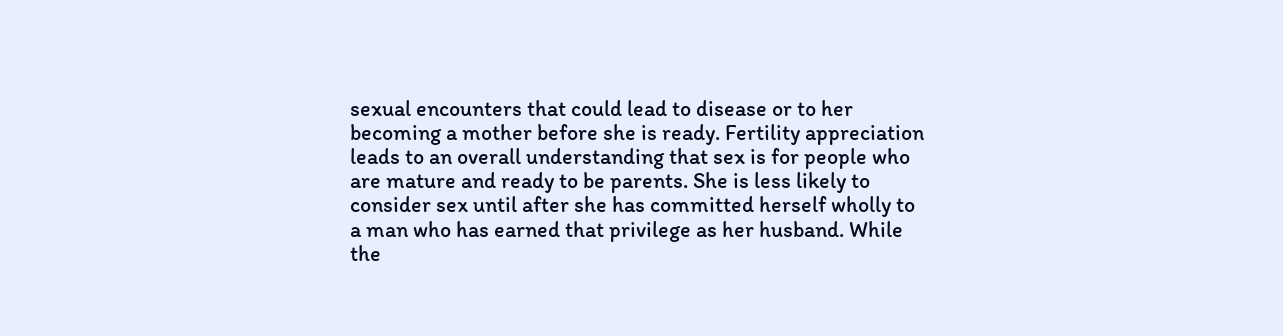sexual encounters that could lead to disease or to her becoming a mother before she is ready. Fertility appreciation leads to an overall understanding that sex is for people who are mature and ready to be parents. She is less likely to consider sex until after she has committed herself wholly to a man who has earned that privilege as her husband. While the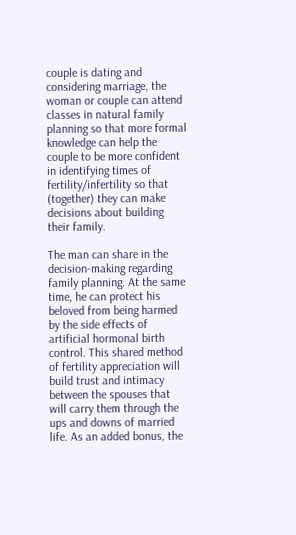couple is dating and considering marriage, the woman or couple can attend classes in natural family planning so that more formal knowledge can help the couple to be more confident in identifying times of fertility/infertility so that (together) they can make decisions about building their family.

The man can share in the decision-making regarding family planning. At the same time, he can protect his beloved from being harmed by the side effects of artificial hormonal birth control. This shared method of fertility appreciation will build trust and intimacy between the spouses that will carry them through the ups and downs of married life. As an added bonus, the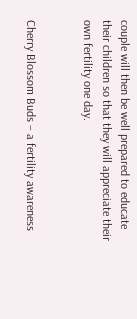couple will then be well prepared to educate their children so that they will appreciate their own fertility one day.


Cherry Blossom Buds – a fertility awareness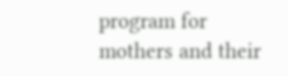program for mothers and their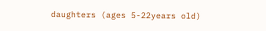daughters (ages 5-22years old)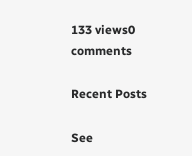133 views0 comments

Recent Posts

See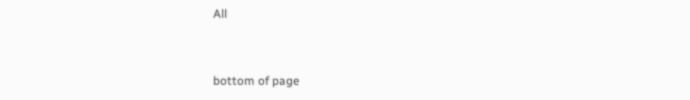All


bottom of page